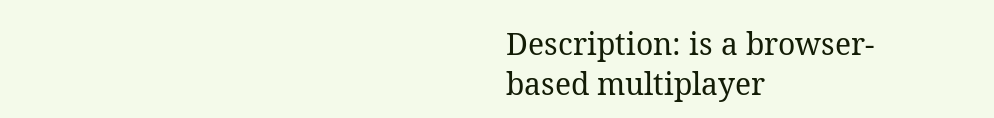Description: is a browser-based multiplayer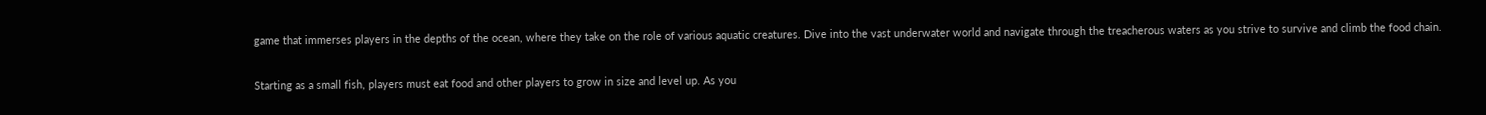game that immerses players in the depths of the ocean, where they take on the role of various aquatic creatures. Dive into the vast underwater world and navigate through the treacherous waters as you strive to survive and climb the food chain.


Starting as a small fish, players must eat food and other players to grow in size and level up. As you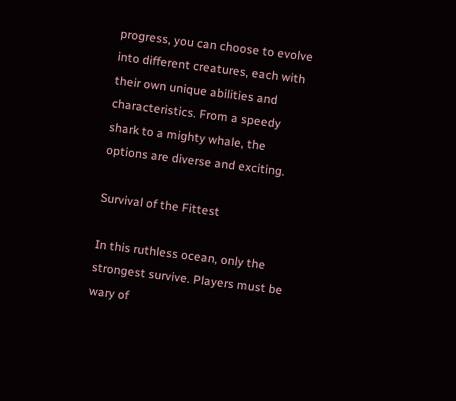progress, you can choose to evolve into different creatures, each with their own unique abilities and characteristics. From a speedy shark to a mighty whale, the options are diverse and exciting.

Survival of the Fittest

In this ruthless ocean, only the strongest survive. Players must be wary of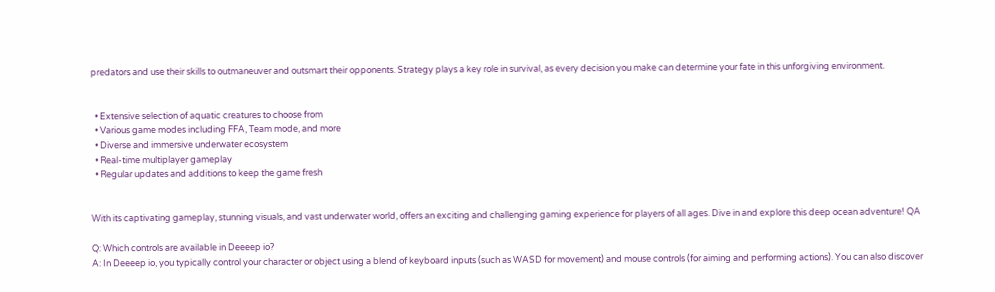predators and use their skills to outmaneuver and outsmart their opponents. Strategy plays a key role in survival, as every decision you make can determine your fate in this unforgiving environment.


  • Extensive selection of aquatic creatures to choose from
  • Various game modes including FFA, Team mode, and more
  • Diverse and immersive underwater ecosystem
  • Real-time multiplayer gameplay
  • Regular updates and additions to keep the game fresh


With its captivating gameplay, stunning visuals, and vast underwater world, offers an exciting and challenging gaming experience for players of all ages. Dive in and explore this deep ocean adventure! QA

Q: Which controls are available in Deeeep io?
A: In Deeeep io, you typically control your character or object using a blend of keyboard inputs (such as WASD for movement) and mouse controls (for aiming and performing actions). You can also discover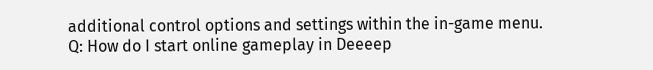additional control options and settings within the in-game menu.
Q: How do I start online gameplay in Deeeep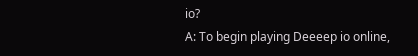io?
A: To begin playing Deeeep io online,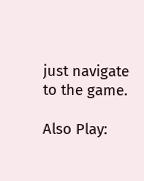just navigate to the game.

Also Play: